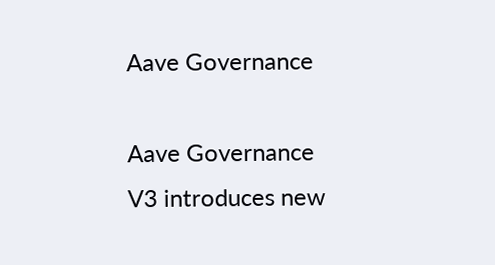Aave Governance

Aave Governance V3 introduces new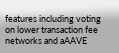features including voting on lower transaction fee networks and aAAVE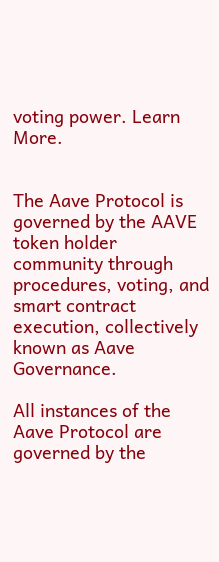voting power. Learn More.


The Aave Protocol is governed by the AAVE token holder community through procedures, voting, and smart contract execution, collectively known as Aave Governance.

All instances of the Aave Protocol are governed by the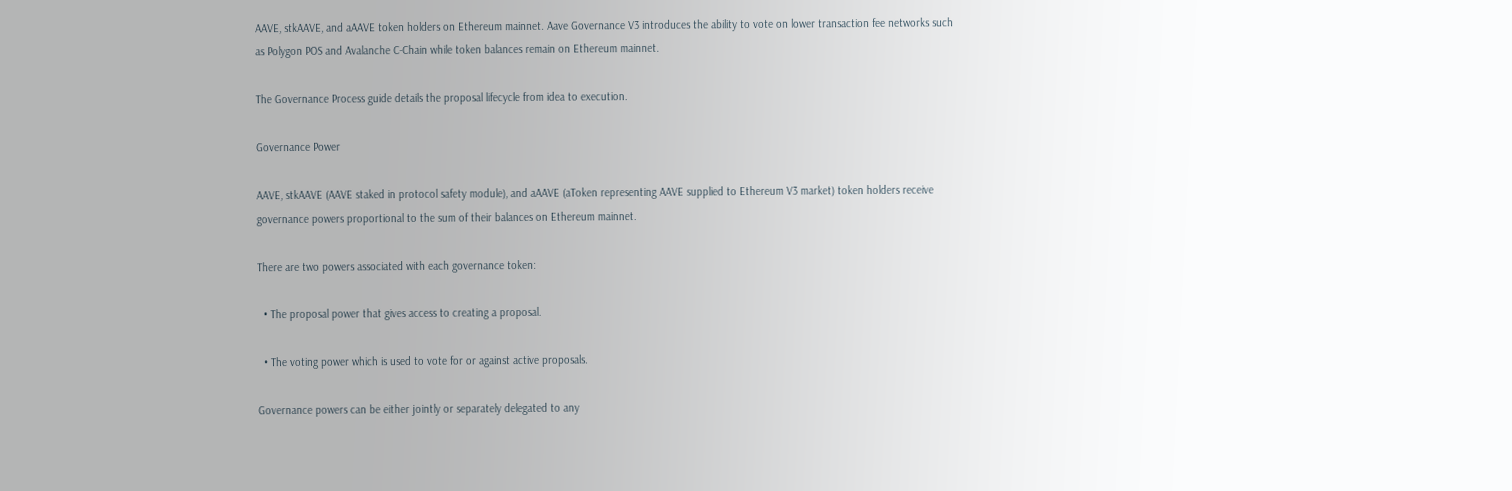AAVE, stkAAVE, and aAAVE token holders on Ethereum mainnet. Aave Governance V3 introduces the ability to vote on lower transaction fee networks such as Polygon POS and Avalanche C-Chain while token balances remain on Ethereum mainnet.

The Governance Process guide details the proposal lifecycle from idea to execution.

Governance Power

AAVE, stkAAVE (AAVE staked in protocol safety module), and aAAVE (aToken representing AAVE supplied to Ethereum V3 market) token holders receive governance powers proportional to the sum of their balances on Ethereum mainnet.

There are two powers associated with each governance token:

  • The proposal power that gives access to creating a proposal.

  • The voting power which is used to vote for or against active proposals.

Governance powers can be either jointly or separately delegated to any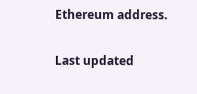Ethereum address.

Last updated